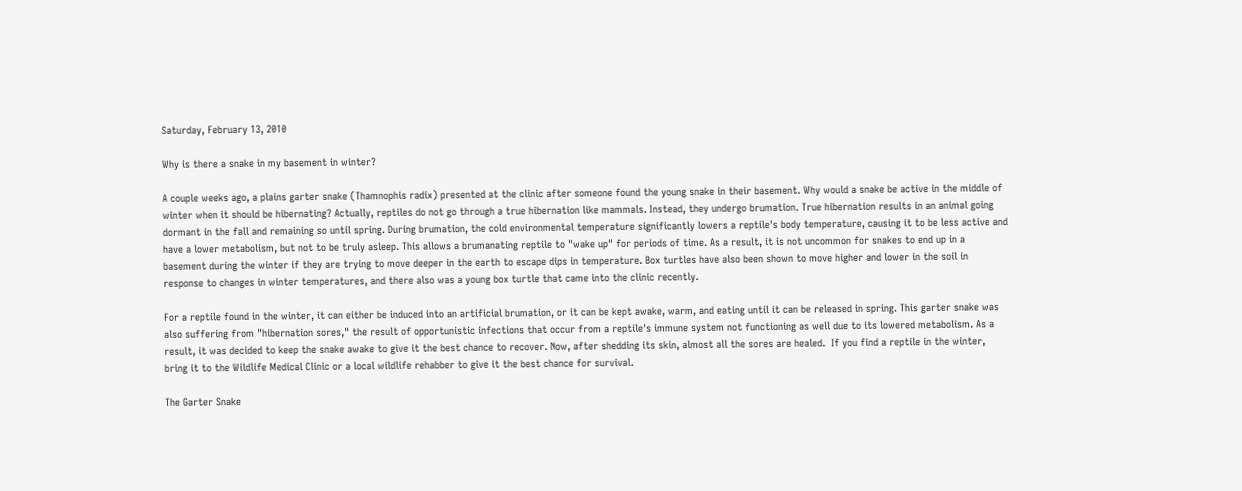Saturday, February 13, 2010

Why is there a snake in my basement in winter?

A couple weeks ago, a plains garter snake (Thamnophis radix) presented at the clinic after someone found the young snake in their basement. Why would a snake be active in the middle of winter when it should be hibernating? Actually, reptiles do not go through a true hibernation like mammals. Instead, they undergo brumation. True hibernation results in an animal going dormant in the fall and remaining so until spring. During brumation, the cold environmental temperature significantly lowers a reptile's body temperature, causing it to be less active and have a lower metabolism, but not to be truly asleep. This allows a brumanating reptile to "wake up" for periods of time. As a result, it is not uncommon for snakes to end up in a basement during the winter if they are trying to move deeper in the earth to escape dips in temperature. Box turtles have also been shown to move higher and lower in the soil in response to changes in winter temperatures, and there also was a young box turtle that came into the clinic recently.

For a reptile found in the winter, it can either be induced into an artificial brumation, or it can be kept awake, warm, and eating until it can be released in spring. This garter snake was also suffering from "hibernation sores," the result of opportunistic infections that occur from a reptile's immune system not functioning as well due to its lowered metabolism. As a result, it was decided to keep the snake awake to give it the best chance to recover. Now, after shedding its skin, almost all the sores are healed.  If you find a reptile in the winter, bring it to the Wildlife Medical Clinic or a local wildlife rehabber to give it the best chance for survival.

The Garter Snake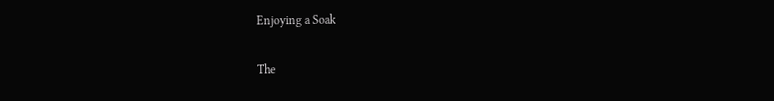Enjoying a Soak

The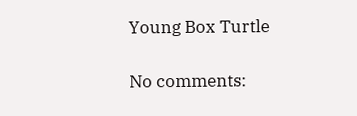Young Box Turtle

No comments: